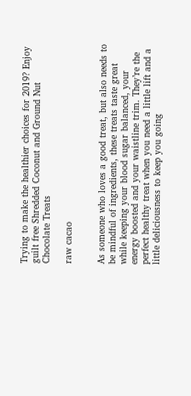Trying to make the healthier choices for 2019? Enjoy guilt free Shredded Coconut and Ground Nut Chocolate Treats

raw cacao


As someone who loves a good treat, but also needs to be mindful of ingredients, these treats taste great while keeping your blood sugar balanced, your energy boosted and your waistline trim. They’re the perfect healthy treat when you need a little lift and a little deliciousness to keep you going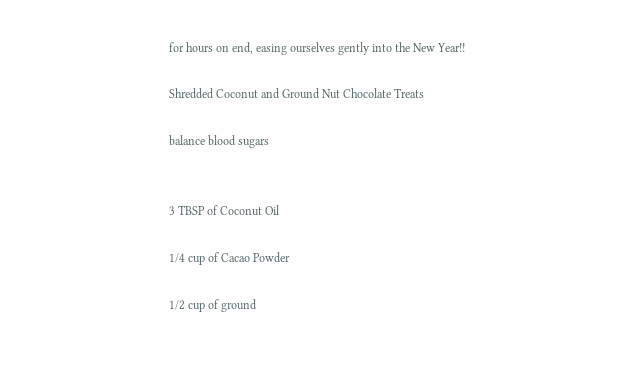for hours on end, easing ourselves gently into the New Year!!

Shredded Coconut and Ground Nut Chocolate Treats

balance blood sugars


3 TBSP of Coconut Oil

1/4 cup of Cacao Powder

1/2 cup of ground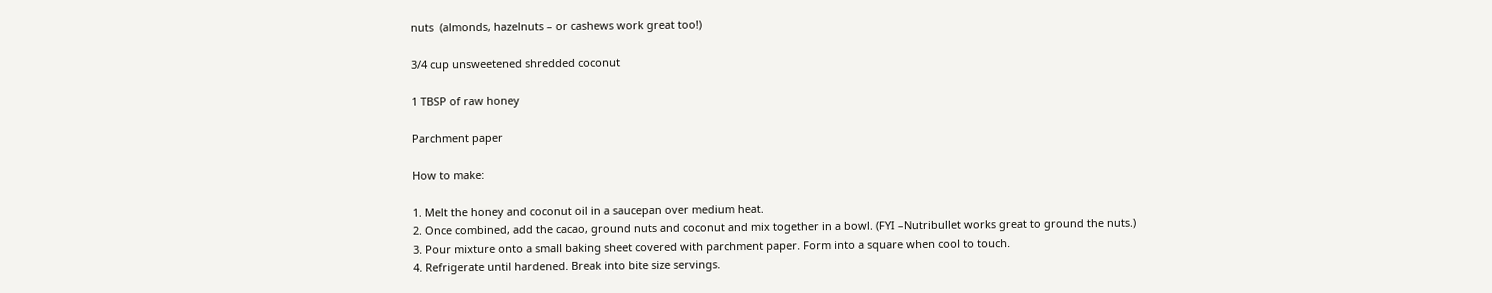nuts  (almonds, hazelnuts – or cashews work great too!)

3/4 cup unsweetened shredded coconut

1 TBSP of raw honey

Parchment paper

How to make:

1. Melt the honey and coconut oil in a saucepan over medium heat.
2. Once combined, add the cacao, ground nuts and coconut and mix together in a bowl. (FYI –Nutribullet works great to ground the nuts.)
3. Pour mixture onto a small baking sheet covered with parchment paper. Form into a square when cool to touch.
4. Refrigerate until hardened. Break into bite size servings.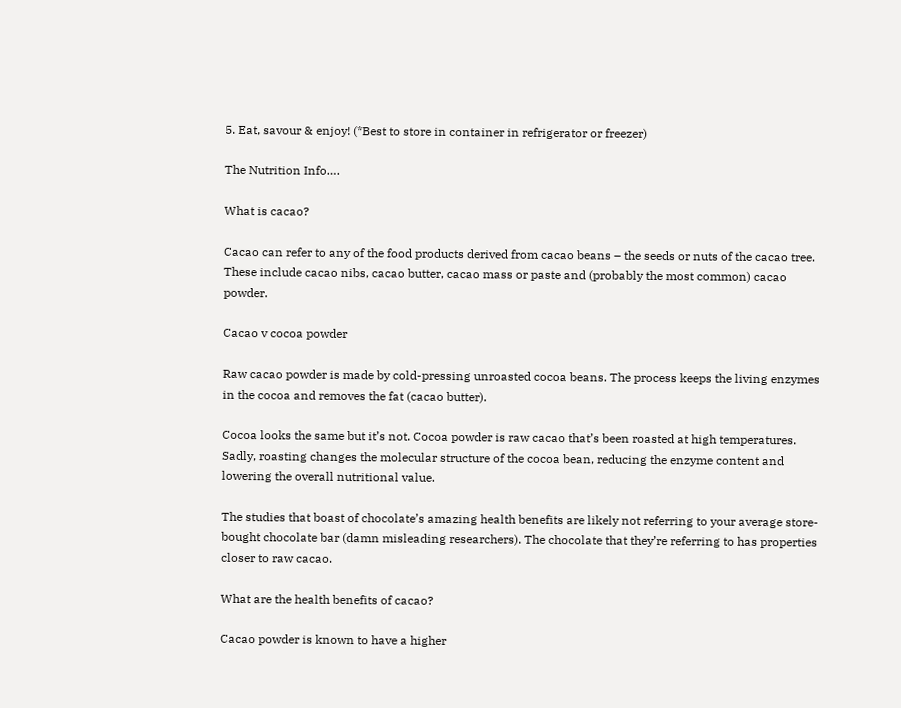5. Eat, savour & enjoy! (*Best to store in container in refrigerator or freezer)

The Nutrition Info….

What is cacao?

Cacao can refer to any of the food products derived from cacao beans – the seeds or nuts of the cacao tree. These include cacao nibs, cacao butter, cacao mass or paste and (probably the most common) cacao powder.

Cacao v cocoa powder

Raw cacao powder is made by cold-pressing unroasted cocoa beans. The process keeps the living enzymes in the cocoa and removes the fat (cacao butter).

Cocoa looks the same but it’s not. Cocoa powder is raw cacao that’s been roasted at high temperatures. Sadly, roasting changes the molecular structure of the cocoa bean, reducing the enzyme content and lowering the overall nutritional value.

The studies that boast of chocolate’s amazing health benefits are likely not referring to your average store-bought chocolate bar (damn misleading researchers). The chocolate that they’re referring to has properties closer to raw cacao.

What are the health benefits of cacao?

Cacao powder is known to have a higher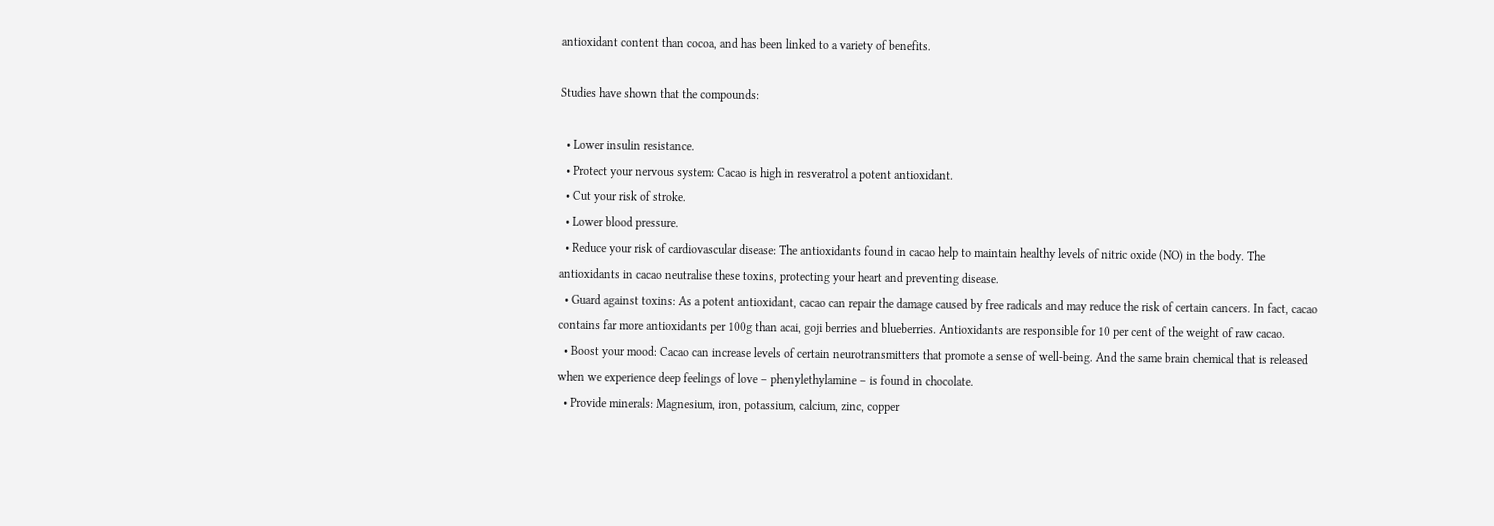antioxidant content than cocoa, and has been linked to a variety of benefits.

Studies have shown that the compounds:

  • Lower insulin resistance.
  • Protect your nervous system: Cacao is high in resveratrol a potent antioxidant.
  • Cut your risk of stroke.
  • Lower blood pressure.
  • Reduce your risk of cardiovascular disease: The antioxidants found in cacao help to maintain healthy levels of nitric oxide (NO) in the body. The antioxidants in cacao neutralise these toxins, protecting your heart and preventing disease.
  • Guard against toxins: As a potent antioxidant, cacao can repair the damage caused by free radicals and may reduce the risk of certain cancers. In fact, cacao contains far more antioxidants per 100g than acai, goji berries and blueberries. Antioxidants are responsible for 10 per cent of the weight of raw cacao.
  • Boost your mood: Cacao can increase levels of certain neurotransmitters that promote a sense of well-being. And the same brain chemical that is released when we experience deep feelings of love – phenylethylamine – is found in chocolate.
  • Provide minerals: Magnesium, iron, potassium, calcium, zinc, copper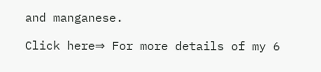and manganese.

Click here⇒ For more details of my 6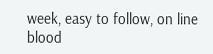week, easy to follow, on line blood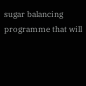sugar balancing programme that will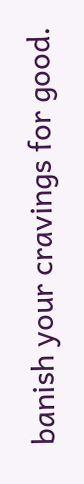banish your cravings for good.